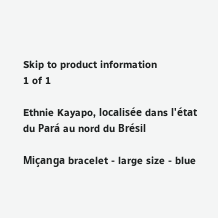Skip to product information
1 of 1

Ethnie Kayapo, localisée dans l'état du Pará au nord du Brésil

Miçanga bracelet - large size - blue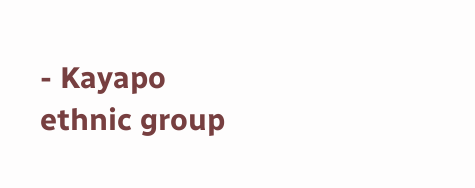- Kayapo ethnic group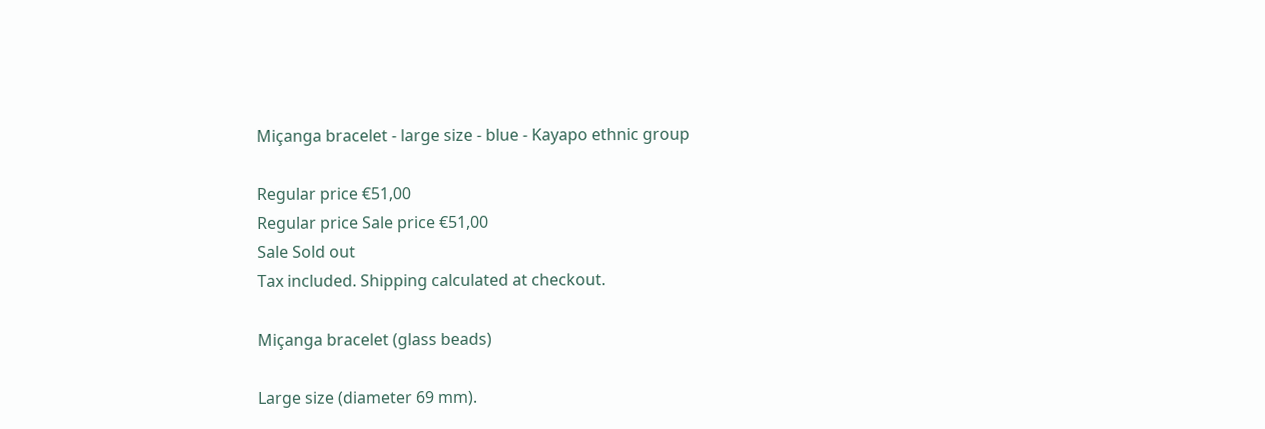Miçanga bracelet - large size - blue - Kayapo ethnic group

Regular price €51,00
Regular price Sale price €51,00
Sale Sold out
Tax included. Shipping calculated at checkout.

Miçanga bracelet (glass beads)

Large size (diameter 69 mm).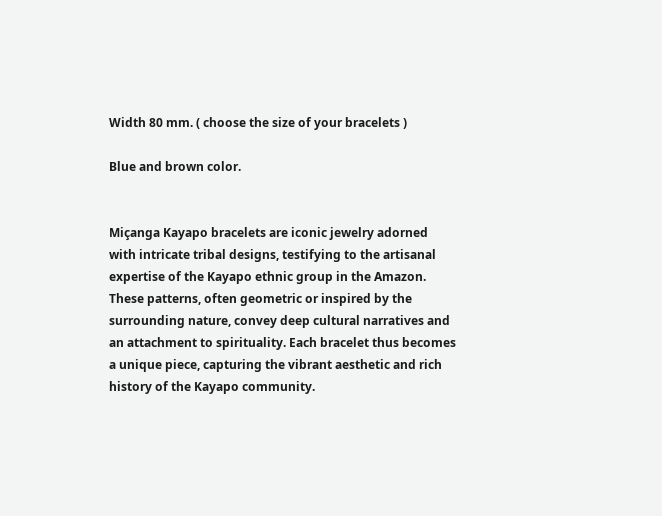Width 80 mm. ( choose the size of your bracelets )

Blue and brown color.


Miçanga Kayapo bracelets are iconic jewelry adorned with intricate tribal designs, testifying to the artisanal expertise of the Kayapo ethnic group in the Amazon. These patterns, often geometric or inspired by the surrounding nature, convey deep cultural narratives and an attachment to spirituality. Each bracelet thus becomes a unique piece, capturing the vibrant aesthetic and rich history of the Kayapo community.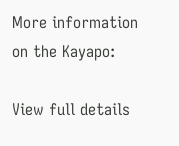More information on the Kayapo:

View full details